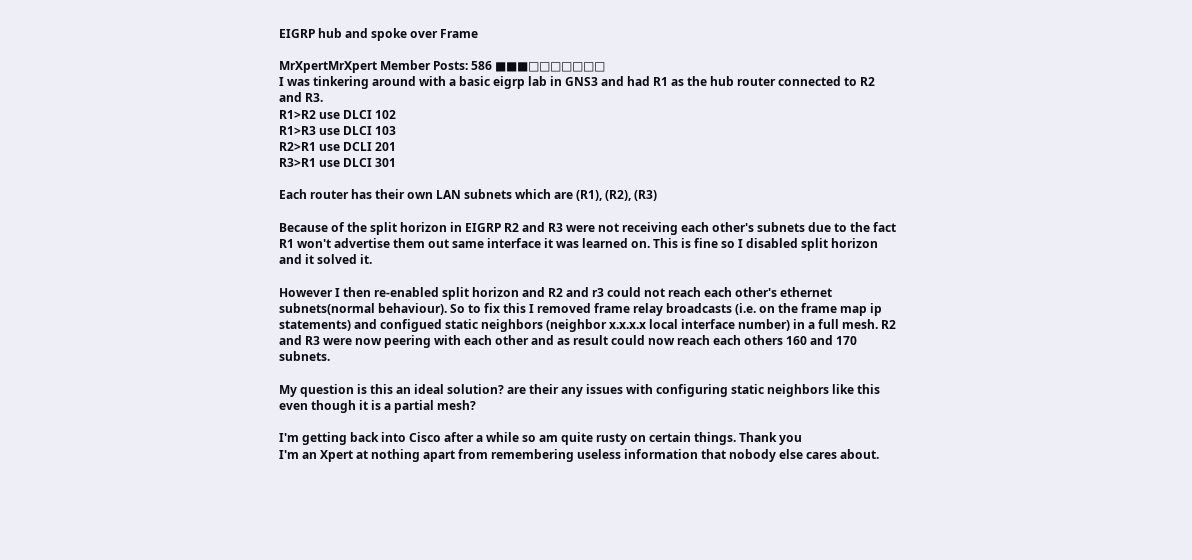EIGRP hub and spoke over Frame

MrXpertMrXpert Member Posts: 586 ■■■□□□□□□□
I was tinkering around with a basic eigrp lab in GNS3 and had R1 as the hub router connected to R2 and R3.
R1>R2 use DLCI 102
R1>R3 use DLCI 103
R2>R1 use DCLI 201
R3>R1 use DLCI 301

Each router has their own LAN subnets which are (R1), (R2), (R3)

Because of the split horizon in EIGRP R2 and R3 were not receiving each other's subnets due to the fact R1 won't advertise them out same interface it was learned on. This is fine so I disabled split horizon and it solved it.

However I then re-enabled split horizon and R2 and r3 could not reach each other's ethernet subnets(normal behaviour). So to fix this I removed frame relay broadcasts (i.e. on the frame map ip statements) and configued static neighbors (neighbor x.x.x.x local interface number) in a full mesh. R2 and R3 were now peering with each other and as result could now reach each others 160 and 170 subnets.

My question is this an ideal solution? are their any issues with configuring static neighbors like this even though it is a partial mesh?

I'm getting back into Cisco after a while so am quite rusty on certain things. Thank you
I'm an Xpert at nothing apart from remembering useless information that nobody else cares about.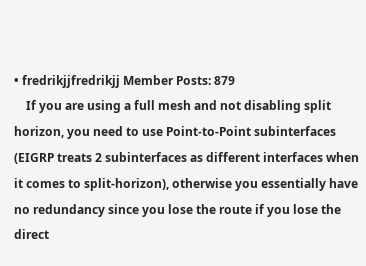• fredrikjjfredrikjj Member Posts: 879
    If you are using a full mesh and not disabling split horizon, you need to use Point-to-Point subinterfaces (EIGRP treats 2 subinterfaces as different interfaces when it comes to split-horizon), otherwise you essentially have no redundancy since you lose the route if you lose the direct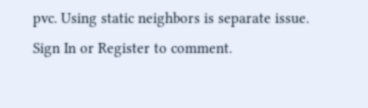pvc. Using static neighbors is separate issue.
Sign In or Register to comment.